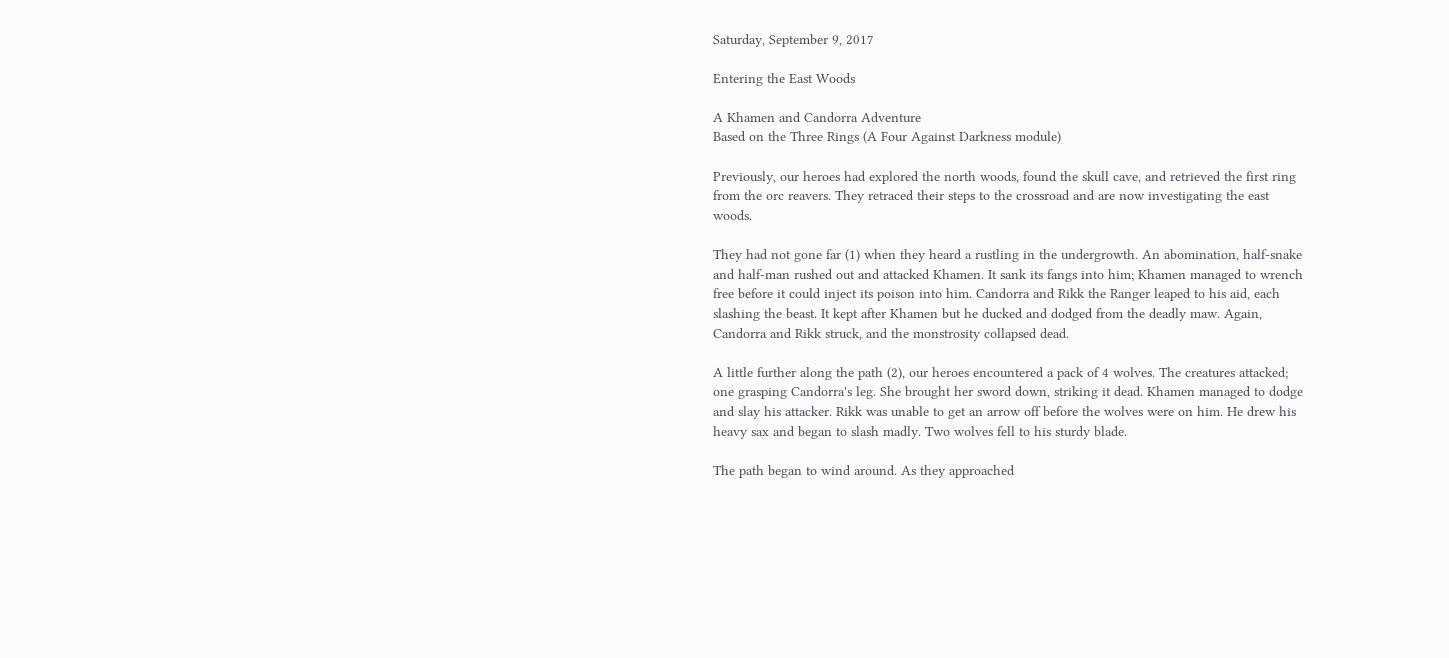Saturday, September 9, 2017

Entering the East Woods

A Khamen and Candorra Adventure
Based on the Three Rings (A Four Against Darkness module)

Previously, our heroes had explored the north woods, found the skull cave, and retrieved the first ring from the orc reavers. They retraced their steps to the crossroad and are now investigating the east woods.

They had not gone far (1) when they heard a rustling in the undergrowth. An abomination, half-snake and half-man rushed out and attacked Khamen. It sank its fangs into him; Khamen managed to wrench free before it could inject its poison into him. Candorra and Rikk the Ranger leaped to his aid, each slashing the beast. It kept after Khamen but he ducked and dodged from the deadly maw. Again, Candorra and Rikk struck, and the monstrosity collapsed dead.

A little further along the path (2), our heroes encountered a pack of 4 wolves. The creatures attacked; one grasping Candorra's leg. She brought her sword down, striking it dead. Khamen managed to dodge and slay his attacker. Rikk was unable to get an arrow off before the wolves were on him. He drew his heavy sax and began to slash madly. Two wolves fell to his sturdy blade.

The path began to wind around. As they approached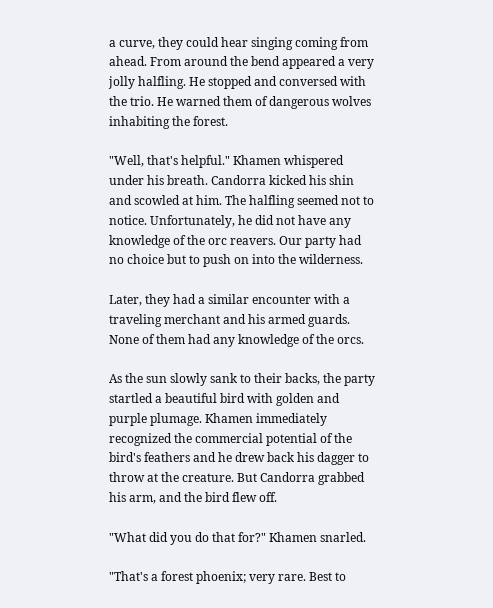a curve, they could hear singing coming from ahead. From around the bend appeared a very jolly halfling. He stopped and conversed with the trio. He warned them of dangerous wolves inhabiting the forest.

"Well, that's helpful." Khamen whispered under his breath. Candorra kicked his shin and scowled at him. The halfling seemed not to notice. Unfortunately, he did not have any knowledge of the orc reavers. Our party had no choice but to push on into the wilderness.

Later, they had a similar encounter with a traveling merchant and his armed guards. None of them had any knowledge of the orcs.

As the sun slowly sank to their backs, the party startled a beautiful bird with golden and purple plumage. Khamen immediately recognized the commercial potential of the bird's feathers and he drew back his dagger to throw at the creature. But Candorra grabbed his arm, and the bird flew off.

"What did you do that for?" Khamen snarled.

"That's a forest phoenix; very rare. Best to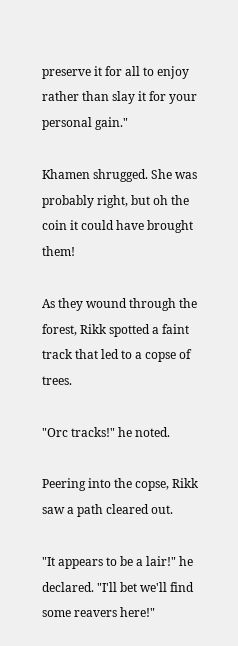preserve it for all to enjoy rather than slay it for your personal gain."

Khamen shrugged. She was probably right, but oh the coin it could have brought them!

As they wound through the forest, Rikk spotted a faint track that led to a copse of trees.

"Orc tracks!" he noted.

Peering into the copse, Rikk saw a path cleared out.

"It appears to be a lair!" he declared. "I'll bet we'll find some reavers here!"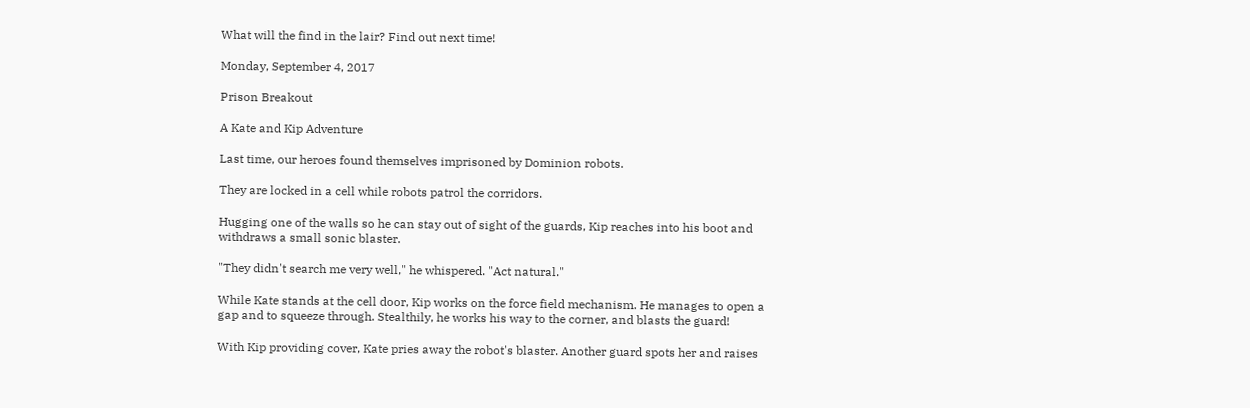What will the find in the lair? Find out next time!

Monday, September 4, 2017

Prison Breakout

A Kate and Kip Adventure

Last time, our heroes found themselves imprisoned by Dominion robots.

They are locked in a cell while robots patrol the corridors.

Hugging one of the walls so he can stay out of sight of the guards, Kip reaches into his boot and withdraws a small sonic blaster.

"They didn't search me very well," he whispered. "Act natural."

While Kate stands at the cell door, Kip works on the force field mechanism. He manages to open a gap and to squeeze through. Stealthily, he works his way to the corner, and blasts the guard!

With Kip providing cover, Kate pries away the robot's blaster. Another guard spots her and raises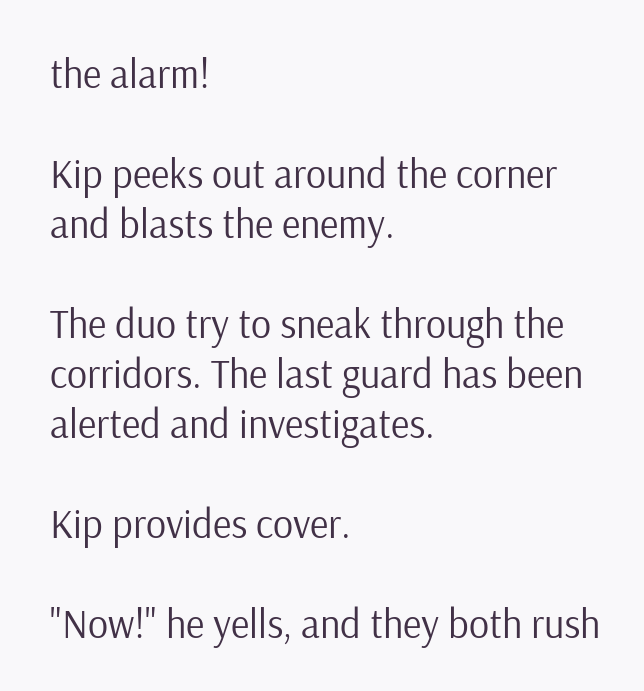the alarm!

Kip peeks out around the corner and blasts the enemy.

The duo try to sneak through the corridors. The last guard has been alerted and investigates.

Kip provides cover.

"Now!" he yells, and they both rush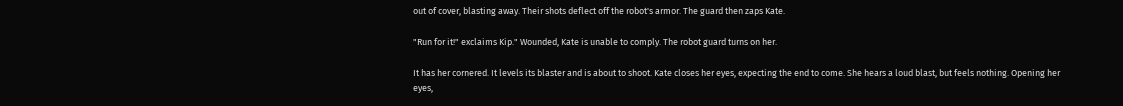out of cover, blasting away. Their shots deflect off the robot's armor. The guard then zaps Kate.

"Run for it!" exclaims Kip." Wounded, Kate is unable to comply. The robot guard turns on her.

It has her cornered. It levels its blaster and is about to shoot. Kate closes her eyes, expecting the end to come. She hears a loud blast, but feels nothing. Opening her eyes,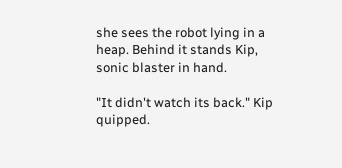she sees the robot lying in a heap. Behind it stands Kip, sonic blaster in hand.

"It didn't watch its back." Kip quipped.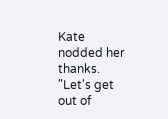Kate nodded her thanks. "Let's get out of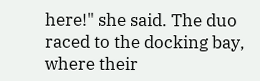here!" she said. The duo raced to the docking bay, where their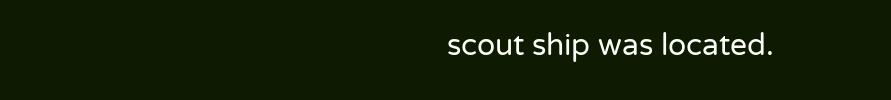scout ship was located.